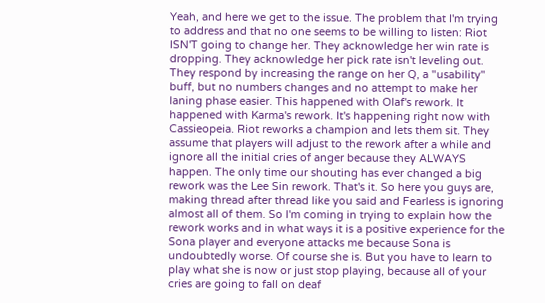Yeah, and here we get to the issue. The problem that I'm trying to address and that no one seems to be willing to listen: Riot ISN'T going to change her. They acknowledge her win rate is dropping. They acknowledge her pick rate isn't leveling out. They respond by increasing the range on her Q, a "usability" buff, but no numbers changes and no attempt to make her laning phase easier. This happened with Olaf's rework. It happened with Karma's rework. It's happening right now with Cassieopeia. Riot reworks a champion and lets them sit. They assume that players will adjust to the rework after a while and ignore all the initial cries of anger because they ALWAYS happen. The only time our shouting has ever changed a big rework was the Lee Sin rework. That's it. So here you guys are, making thread after thread like you said and Fearless is ignoring almost all of them. So I'm coming in trying to explain how the rework works and in what ways it is a positive experience for the Sona player and everyone attacks me because Sona is undoubtedly worse. Of course she is. But you have to learn to play what she is now or just stop playing, because all of your cries are going to fall on deaf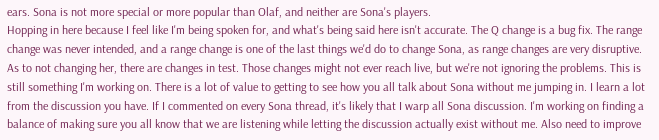ears. Sona is not more special or more popular than Olaf, and neither are Sona's players.
Hopping in here because I feel like I'm being spoken for, and what's being said here isn't accurate. The Q change is a bug fix. The range change was never intended, and a range change is one of the last things we'd do to change Sona, as range changes are very disruptive. As to not changing her, there are changes in test. Those changes might not ever reach live, but we're not ignoring the problems. This is still something I'm working on. There is a lot of value to getting to see how you all talk about Sona without me jumping in. I learn a lot from the discussion you have. If I commented on every Sona thread, it's likely that I warp all Sona discussion. I'm working on finding a balance of making sure you all know that we are listening while letting the discussion actually exist without me. Also need to improve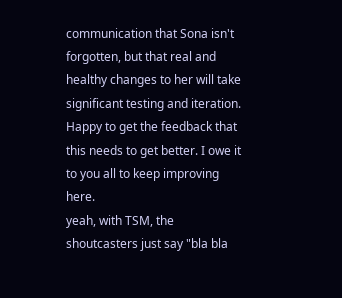communication that Sona isn't forgotten, but that real and healthy changes to her will take significant testing and iteration. Happy to get the feedback that this needs to get better. I owe it to you all to keep improving here.
yeah, with TSM, the shoutcasters just say "bla bla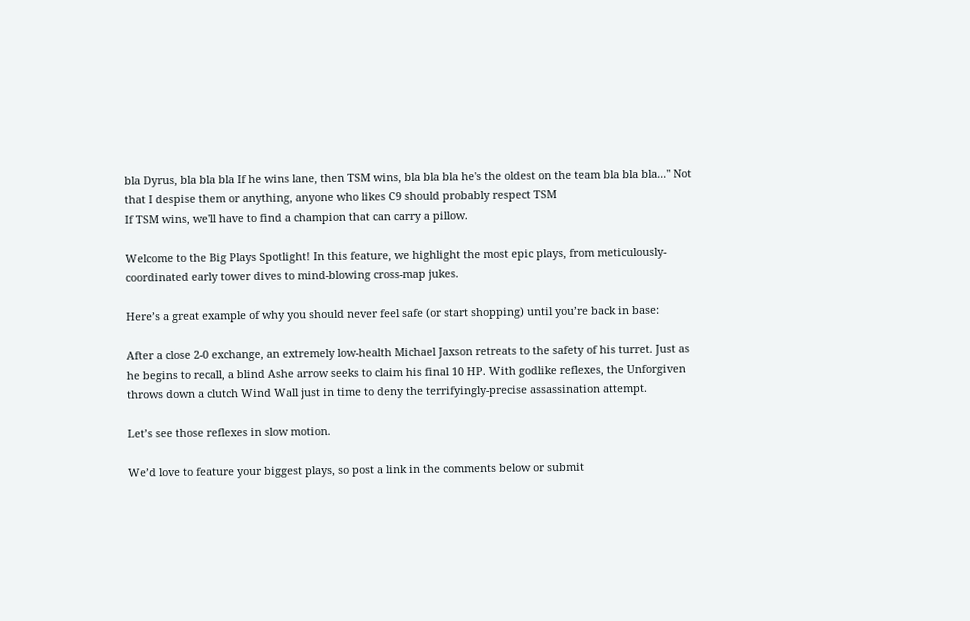bla Dyrus, bla bla bla If he wins lane, then TSM wins, bla bla bla he's the oldest on the team bla bla bla..." Not that I despise them or anything, anyone who likes C9 should probably respect TSM
If TSM wins, we'll have to find a champion that can carry a pillow.

Welcome to the Big Plays Spotlight! In this feature, we highlight the most epic plays, from meticulously-coordinated early tower dives to mind-blowing cross-map jukes.

Here’s a great example of why you should never feel safe (or start shopping) until you’re back in base:

After a close 2-0 exchange, an extremely low-health Michael Jaxson retreats to the safety of his turret. Just as he begins to recall, a blind Ashe arrow seeks to claim his final 10 HP. With godlike reflexes, the Unforgiven throws down a clutch Wind Wall just in time to deny the terrifyingly-precise assassination attempt.

Let’s see those reflexes in slow motion.

We’d love to feature your biggest plays, so post a link in the comments below or submit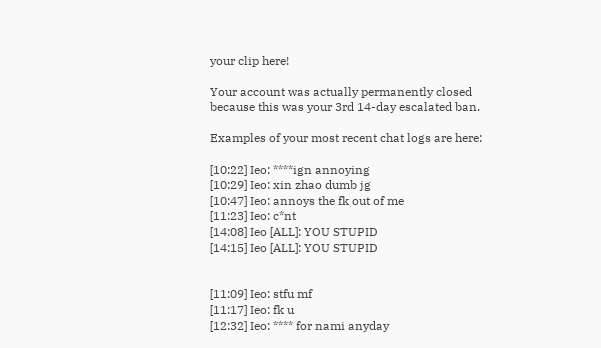your clip here!

Your account was actually permanently closed because this was your 3rd 14-day escalated ban.

Examples of your most recent chat logs are here:

[10:22] Ieo: ****ign annoying
[10:29] Ieo: xin zhao dumb jg
[10:47] Ieo: annoys the fk out of me
[11:23] Ieo: c*nt
[14:08] Ieo [ALL]: YOU STUPID
[14:15] Ieo [ALL]: YOU STUPID


[11:09] Ieo: stfu mf
[11:17] Ieo: fk u
[12:32] Ieo: **** for nami anyday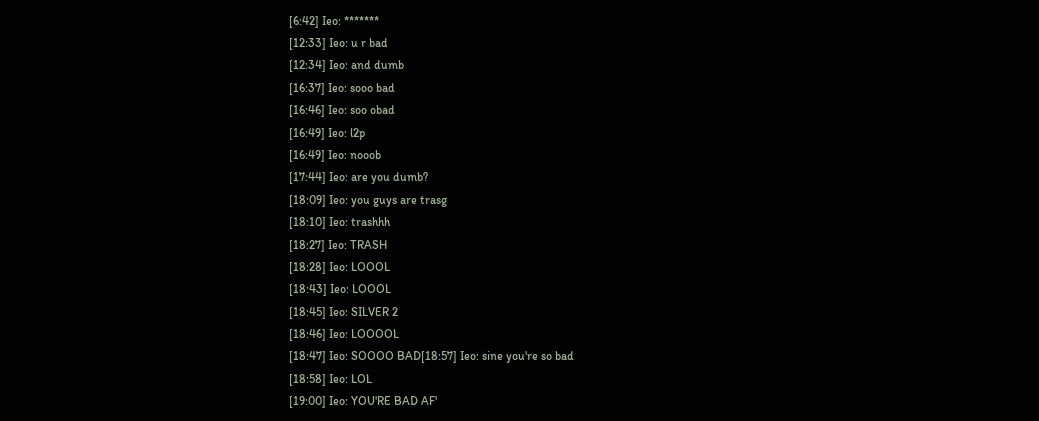[6:42] Ieo: *******
[12:33] Ieo: u r bad
[12:34] Ieo: and dumb
[16:37] Ieo: sooo bad
[16:46] Ieo: soo obad
[16:49] Ieo: l2p
[16:49] Ieo: nooob
[17:44] Ieo: are you dumb?
[18:09] Ieo: you guys are trasg
[18:10] Ieo: trashhh
[18:27] Ieo: TRASH
[18:28] Ieo: LOOOL
[18:43] Ieo: LOOOL
[18:45] Ieo: SILVER 2
[18:46] Ieo: LOOOOL
[18:47] Ieo: SOOOO BAD[18:57] Ieo: sine you're so bad
[18:58] Ieo: LOL
[19:00] Ieo: YOU'RE BAD AF'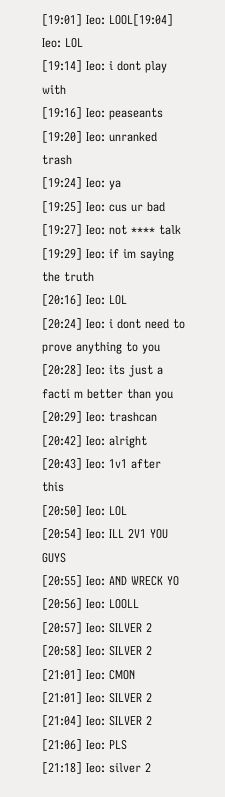[19:01] Ieo: LOOL[19:04] Ieo: LOL
[19:14] Ieo: i dont play with
[19:16] Ieo: peaseants
[19:20] Ieo: unranked trash
[19:24] Ieo: ya
[19:25] Ieo: cus ur bad
[19:27] Ieo: not **** talk
[19:29] Ieo: if im saying the truth
[20:16] Ieo: LOL
[20:24] Ieo: i dont need to prove anything to you
[20:28] Ieo: its just a facti m better than you
[20:29] Ieo: trashcan
[20:42] Ieo: alright
[20:43] Ieo: 1v1 after this
[20:50] Ieo: LOL
[20:54] Ieo: ILL 2V1 YOU GUYS
[20:55] Ieo: AND WRECK YO
[20:56] Ieo: LOOLL
[20:57] Ieo: SILVER 2
[20:58] Ieo: SILVER 2
[21:01] Ieo: CMON
[21:01] Ieo: SILVER 2
[21:04] Ieo: SILVER 2
[21:06] Ieo: PLS
[21:18] Ieo: silver 2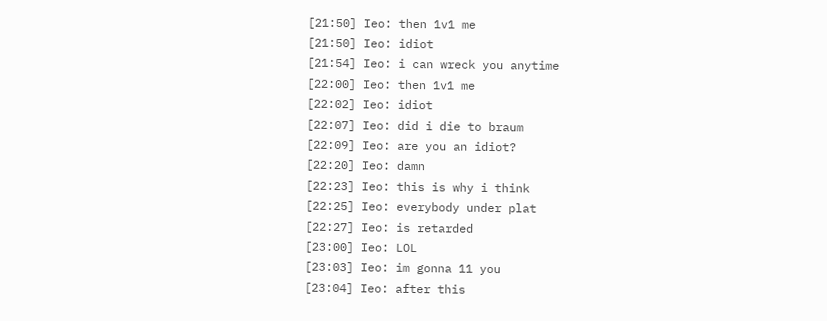[21:50] Ieo: then 1v1 me
[21:50] Ieo: idiot
[21:54] Ieo: i can wreck you anytime
[22:00] Ieo: then 1v1 me
[22:02] Ieo: idiot
[22:07] Ieo: did i die to braum
[22:09] Ieo: are you an idiot?
[22:20] Ieo: damn
[22:23] Ieo: this is why i think
[22:25] Ieo: everybody under plat
[22:27] Ieo: is retarded
[23:00] Ieo: LOL
[23:03] Ieo: im gonna 11 you
[23:04] Ieo: after this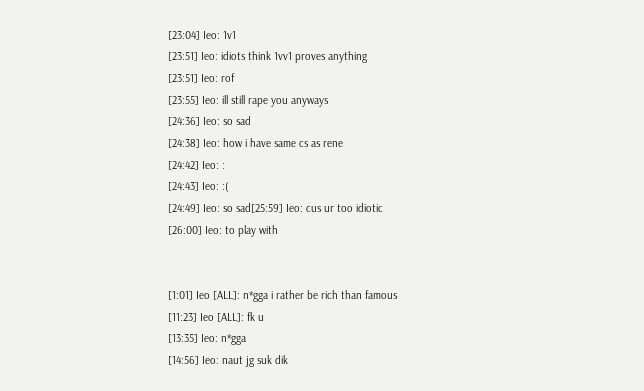[23:04] Ieo: 1v1
[23:51] Ieo: idiots think 1vv1 proves anything
[23:51] Ieo: rof
[23:55] Ieo: ill still rape you anyways
[24:36] Ieo: so sad
[24:38] Ieo: how i have same cs as rene
[24:42] Ieo: :
[24:43] Ieo: :(
[24:49] Ieo: so sad[25:59] Ieo: cus ur too idiotic
[26:00] Ieo: to play with


[1:01] Ieo [ALL]: n*gga i rather be rich than famous
[11:23] Ieo [ALL]: fk u
[13:35] Ieo: n*gga
[14:56] Ieo: naut jg suk dik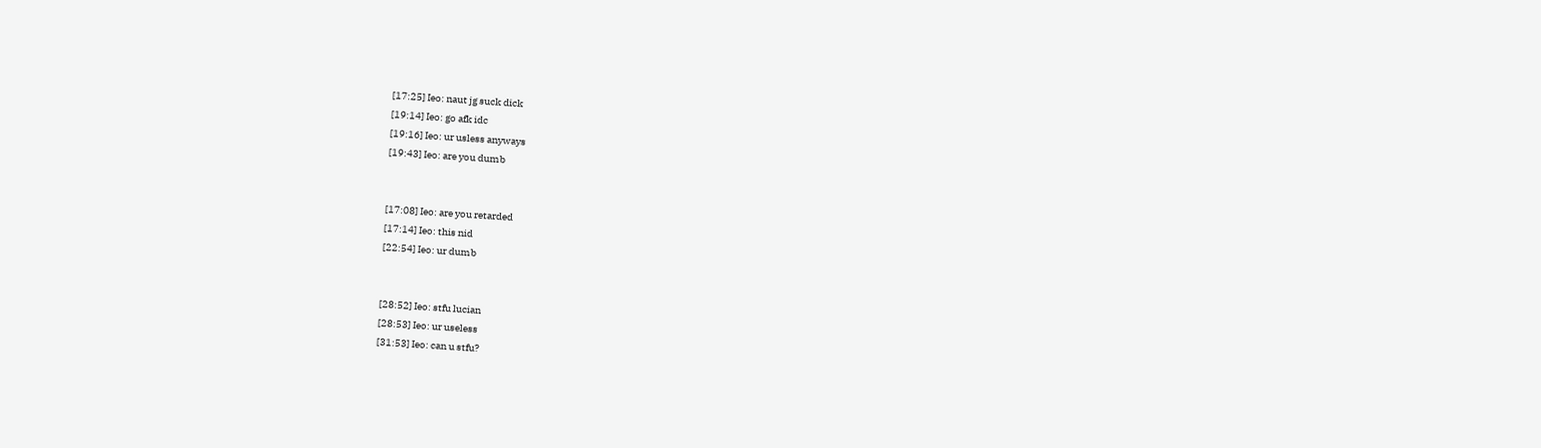[17:25] Ieo: naut jg suck dick
[19:14] Ieo: go afk idc
[19:16] Ieo: ur usless anyways
[19:43] Ieo: are you dumb


[17:08] Ieo: are you retarded
[17:14] Ieo: this nid
[22:54] Ieo: ur dumb


[28:52] Ieo: stfu lucian
[28:53] Ieo: ur useless
[31:53] Ieo: can u stfu?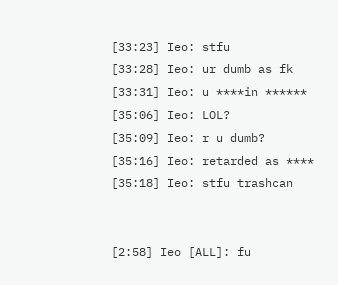[33:23] Ieo: stfu
[33:28] Ieo: ur dumb as fk
[33:31] Ieo: u ****in ******
[35:06] Ieo: LOL?
[35:09] Ieo: r u dumb?
[35:16] Ieo: retarded as ****
[35:18] Ieo: stfu trashcan


[2:58] Ieo [ALL]: fu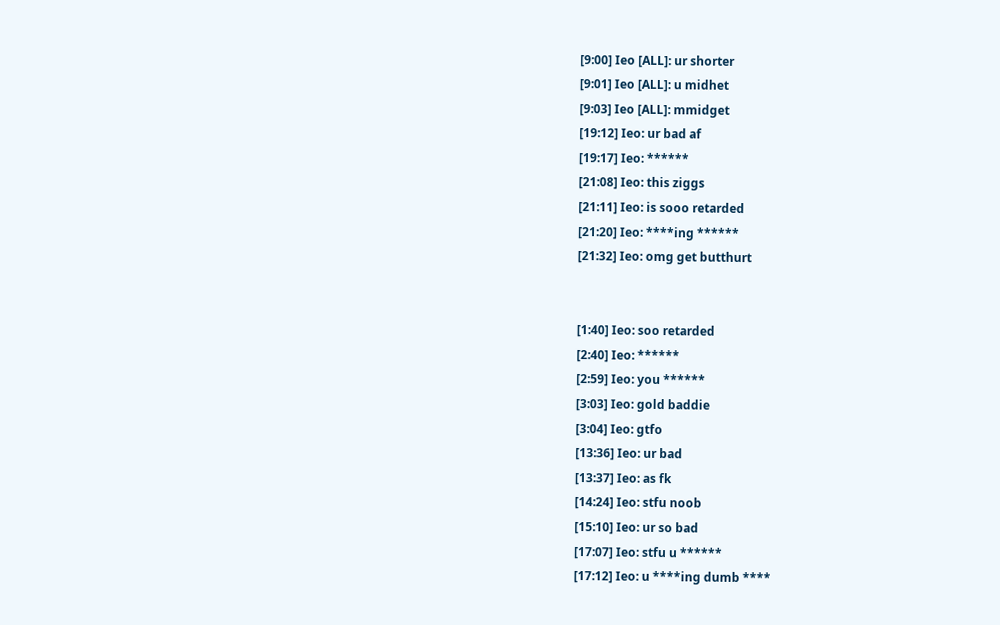[9:00] Ieo [ALL]: ur shorter
[9:01] Ieo [ALL]: u midhet
[9:03] Ieo [ALL]: mmidget
[19:12] Ieo: ur bad af
[19:17] Ieo: ******
[21:08] Ieo: this ziggs
[21:11] Ieo: is sooo retarded
[21:20] Ieo: ****ing ******
[21:32] Ieo: omg get butthurt


[1:40] Ieo: soo retarded
[2:40] Ieo: ******
[2:59] Ieo: you ******
[3:03] Ieo: gold baddie
[3:04] Ieo: gtfo
[13:36] Ieo: ur bad
[13:37] Ieo: as fk
[14:24] Ieo: stfu noob
[15:10] Ieo: ur so bad
[17:07] Ieo: stfu u ******
[17:12] Ieo: u ****ing dumb ****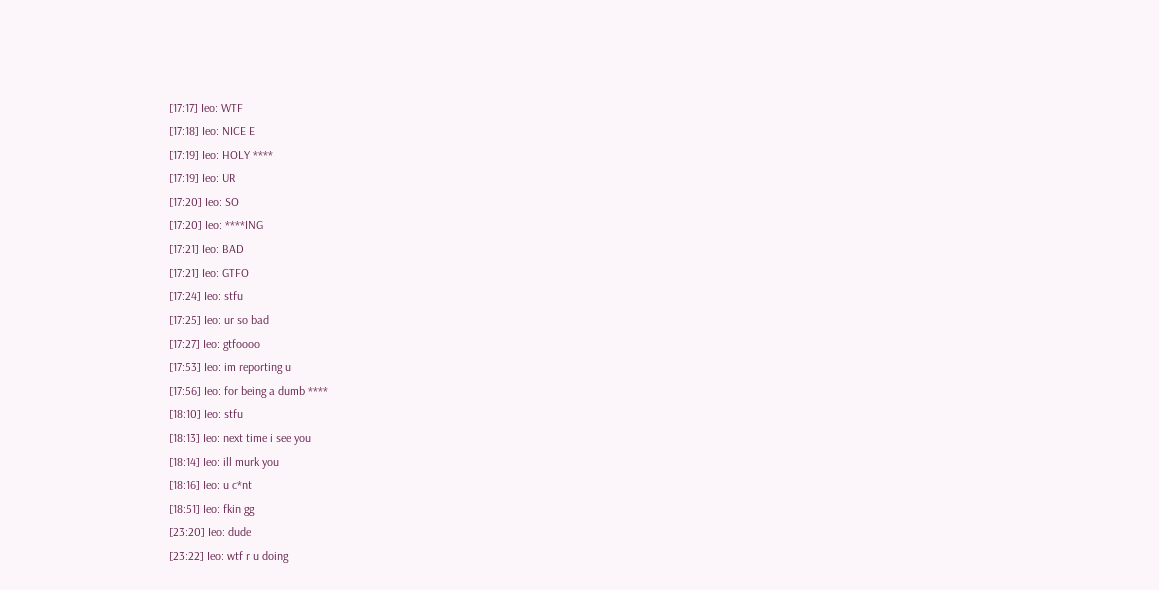[17:17] Ieo: WTF
[17:18] Ieo: NICE E
[17:19] Ieo: HOLY ****
[17:19] Ieo: UR
[17:20] Ieo: SO
[17:20] Ieo: ****ING
[17:21] Ieo: BAD
[17:21] Ieo: GTFO
[17:24] Ieo: stfu
[17:25] Ieo: ur so bad
[17:27] Ieo: gtfoooo
[17:53] Ieo: im reporting u
[17:56] Ieo: for being a dumb ****
[18:10] Ieo: stfu
[18:13] Ieo: next time i see you
[18:14] Ieo: ill murk you
[18:16] Ieo: u c*nt
[18:51] Ieo: fkin gg
[23:20] Ieo: dude
[23:22] Ieo: wtf r u doing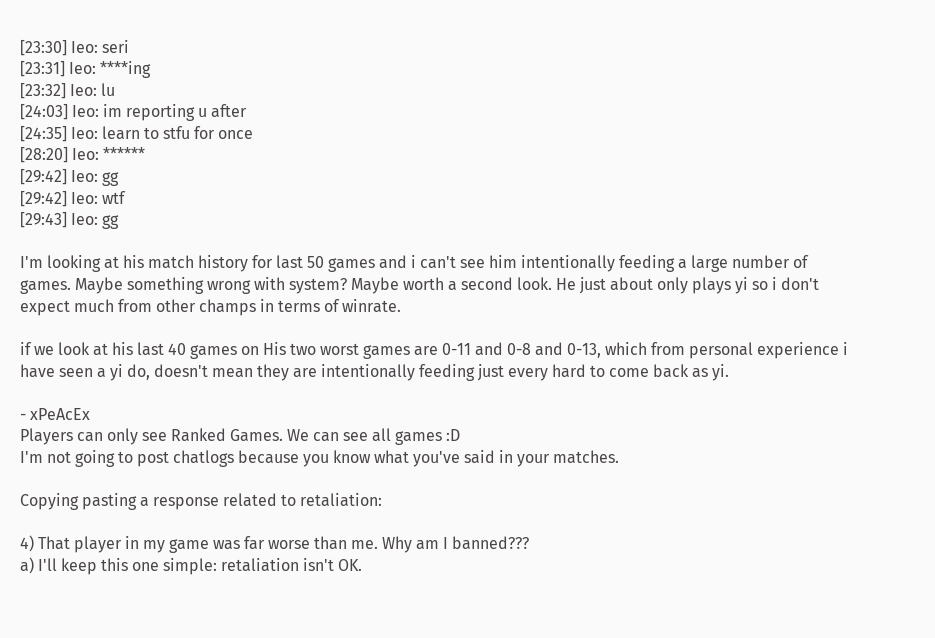[23:30] Ieo: seri
[23:31] Ieo: ****ing
[23:32] Ieo: lu
[24:03] Ieo: im reporting u after
[24:35] Ieo: learn to stfu for once
[28:20] Ieo: ******
[29:42] Ieo: gg
[29:42] Ieo: wtf
[29:43] Ieo: gg

I'm looking at his match history for last 50 games and i can't see him intentionally feeding a large number of games. Maybe something wrong with system? Maybe worth a second look. He just about only plays yi so i don't expect much from other champs in terms of winrate.

if we look at his last 40 games on His two worst games are 0-11 and 0-8 and 0-13, which from personal experience i have seen a yi do, doesn't mean they are intentionally feeding just every hard to come back as yi.

- xPeAcEx
Players can only see Ranked Games. We can see all games :D
I'm not going to post chatlogs because you know what you've said in your matches.

Copying pasting a response related to retaliation:

4) That player in my game was far worse than me. Why am I banned???
a) I'll keep this one simple: retaliation isn't OK.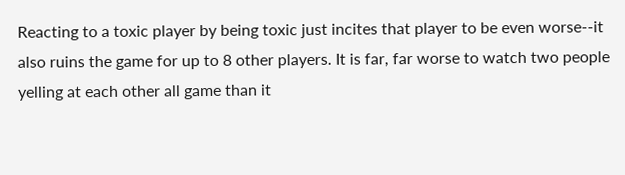Reacting to a toxic player by being toxic just incites that player to be even worse--it also ruins the game for up to 8 other players. It is far, far worse to watch two people yelling at each other all game than it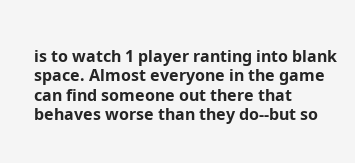is to watch 1 player ranting into blank space. Almost everyone in the game can find someone out there that behaves worse than they do--but so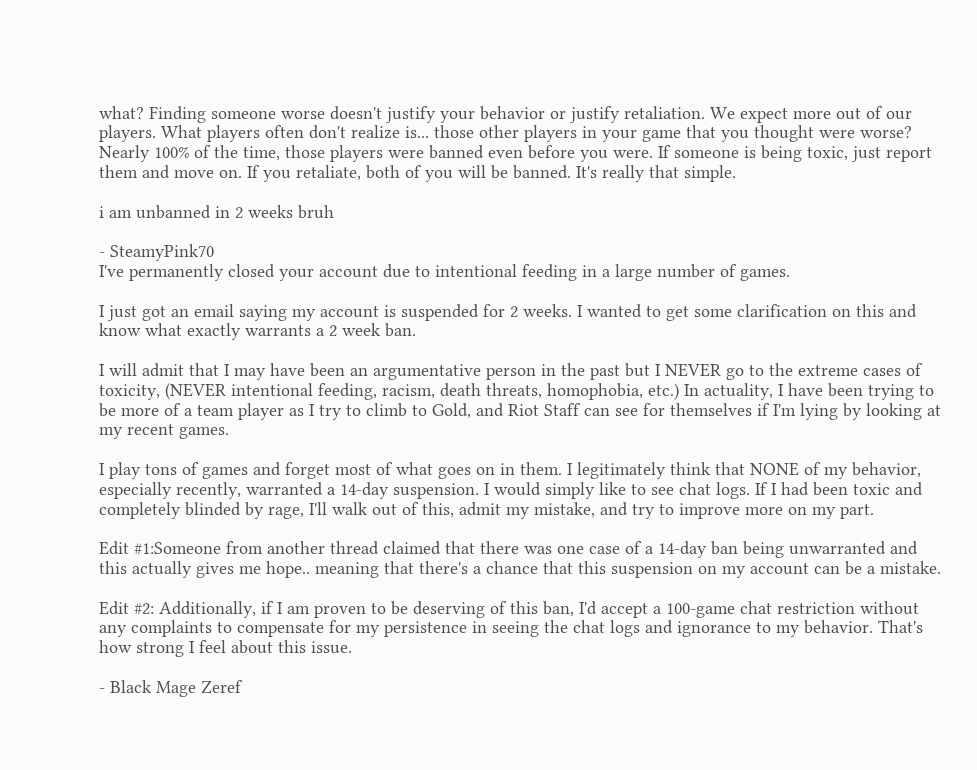what? Finding someone worse doesn't justify your behavior or justify retaliation. We expect more out of our players. What players often don't realize is... those other players in your game that you thought were worse? Nearly 100% of the time, those players were banned even before you were. If someone is being toxic, just report them and move on. If you retaliate, both of you will be banned. It's really that simple.

i am unbanned in 2 weeks bruh

- SteamyPink70
I've permanently closed your account due to intentional feeding in a large number of games.

I just got an email saying my account is suspended for 2 weeks. I wanted to get some clarification on this and know what exactly warrants a 2 week ban.

I will admit that I may have been an argumentative person in the past but I NEVER go to the extreme cases of toxicity, (NEVER intentional feeding, racism, death threats, homophobia, etc.) In actuality, I have been trying to be more of a team player as I try to climb to Gold, and Riot Staff can see for themselves if I'm lying by looking at my recent games.

I play tons of games and forget most of what goes on in them. I legitimately think that NONE of my behavior, especially recently, warranted a 14-day suspension. I would simply like to see chat logs. If I had been toxic and completely blinded by rage, I'll walk out of this, admit my mistake, and try to improve more on my part.

Edit #1:Someone from another thread claimed that there was one case of a 14-day ban being unwarranted and this actually gives me hope.. meaning that there's a chance that this suspension on my account can be a mistake.

Edit #2: Additionally, if I am proven to be deserving of this ban, I'd accept a 100-game chat restriction without any complaints to compensate for my persistence in seeing the chat logs and ignorance to my behavior. That's how strong I feel about this issue.

- Black Mage Zeref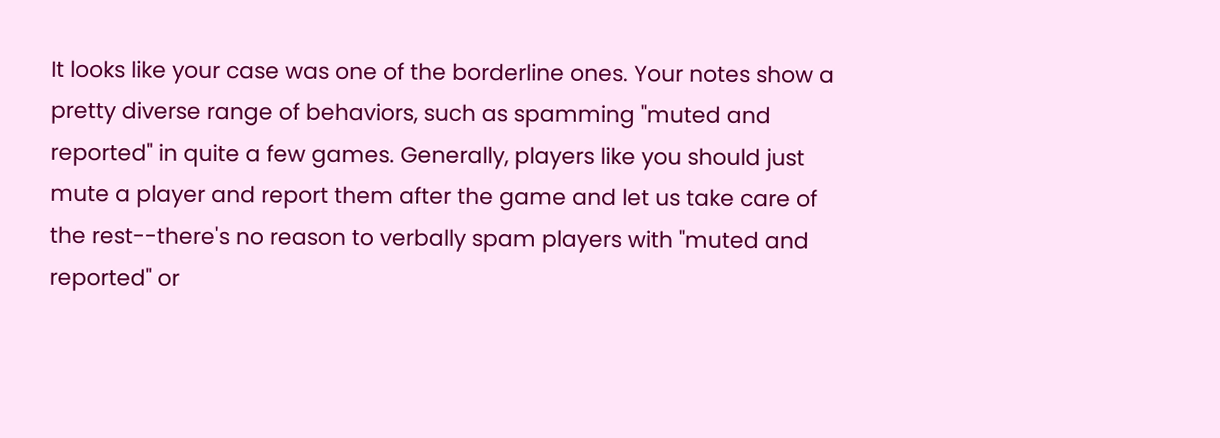It looks like your case was one of the borderline ones. Your notes show a pretty diverse range of behaviors, such as spamming "muted and reported" in quite a few games. Generally, players like you should just mute a player and report them after the game and let us take care of the rest--there's no reason to verbally spam players with "muted and reported" or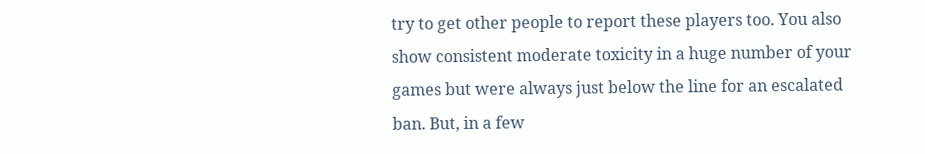try to get other people to report these players too. You also show consistent moderate toxicity in a huge number of your games but were always just below the line for an escalated ban. But, in a few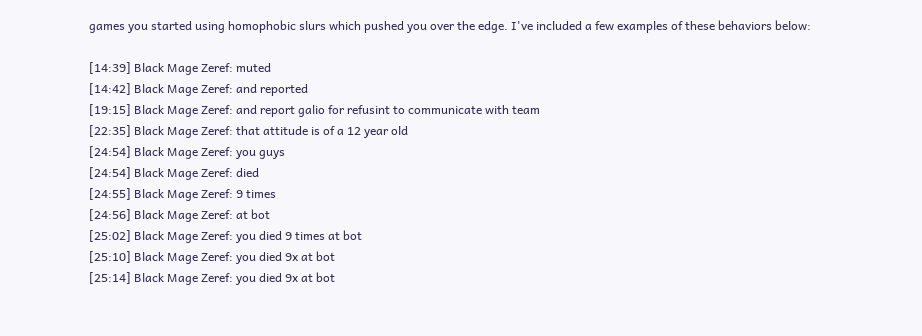games you started using homophobic slurs which pushed you over the edge. I've included a few examples of these behaviors below:

[14:39] Black Mage Zeref: muted
[14:42] Black Mage Zeref: and reported
[19:15] Black Mage Zeref: and report galio for refusint to communicate with team
[22:35] Black Mage Zeref: that attitude is of a 12 year old
[24:54] Black Mage Zeref: you guys
[24:54] Black Mage Zeref: died
[24:55] Black Mage Zeref: 9 times
[24:56] Black Mage Zeref: at bot
[25:02] Black Mage Zeref: you died 9 times at bot
[25:10] Black Mage Zeref: you died 9x at bot
[25:14] Black Mage Zeref: you died 9x at bot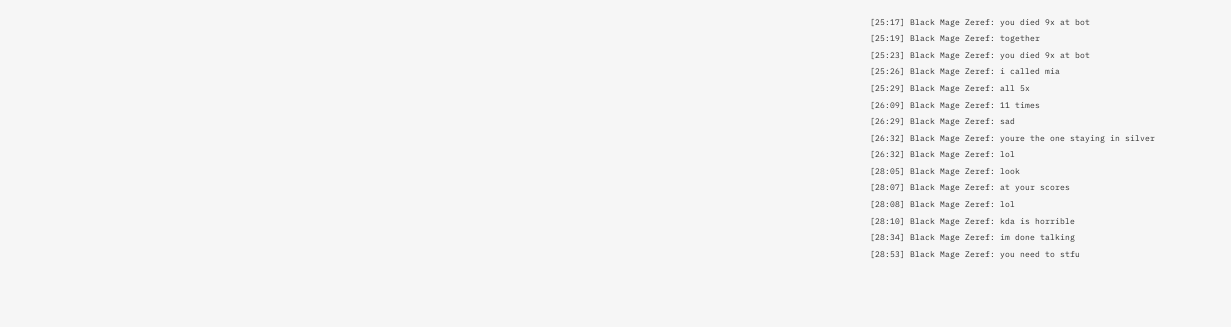[25:17] Black Mage Zeref: you died 9x at bot
[25:19] Black Mage Zeref: together
[25:23] Black Mage Zeref: you died 9x at bot
[25:26] Black Mage Zeref: i called mia
[25:29] Black Mage Zeref: all 5x
[26:09] Black Mage Zeref: 11 times
[26:29] Black Mage Zeref: sad
[26:32] Black Mage Zeref: youre the one staying in silver
[26:32] Black Mage Zeref: lol
[28:05] Black Mage Zeref: look
[28:07] Black Mage Zeref: at your scores
[28:08] Black Mage Zeref: lol
[28:10] Black Mage Zeref: kda is horrible
[28:34] Black Mage Zeref: im done talking
[28:53] Black Mage Zeref: you need to stfu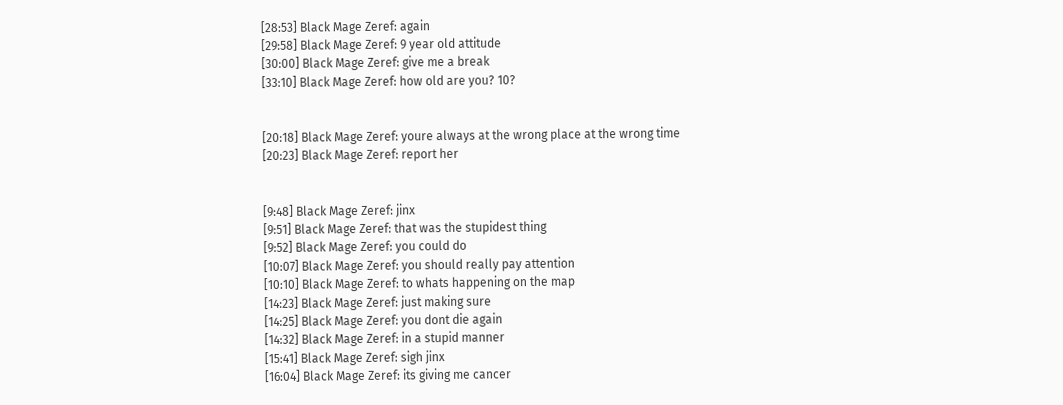[28:53] Black Mage Zeref: again
[29:58] Black Mage Zeref: 9 year old attitude
[30:00] Black Mage Zeref: give me a break
[33:10] Black Mage Zeref: how old are you? 10?


[20:18] Black Mage Zeref: youre always at the wrong place at the wrong time
[20:23] Black Mage Zeref: report her


[9:48] Black Mage Zeref: jinx
[9:51] Black Mage Zeref: that was the stupidest thing
[9:52] Black Mage Zeref: you could do
[10:07] Black Mage Zeref: you should really pay attention
[10:10] Black Mage Zeref: to whats happening on the map
[14:23] Black Mage Zeref: just making sure
[14:25] Black Mage Zeref: you dont die again
[14:32] Black Mage Zeref: in a stupid manner
[15:41] Black Mage Zeref: sigh jinx
[16:04] Black Mage Zeref: its giving me cancer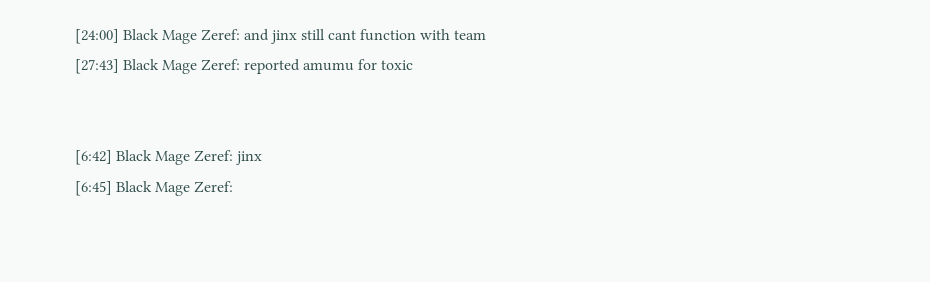[24:00] Black Mage Zeref: and jinx still cant function with team
[27:43] Black Mage Zeref: reported amumu for toxic


[6:42] Black Mage Zeref: jinx
[6:45] Black Mage Zeref: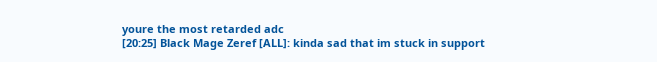youre the most retarded adc
[20:25] Black Mage Zeref [ALL]: kinda sad that im stuck in support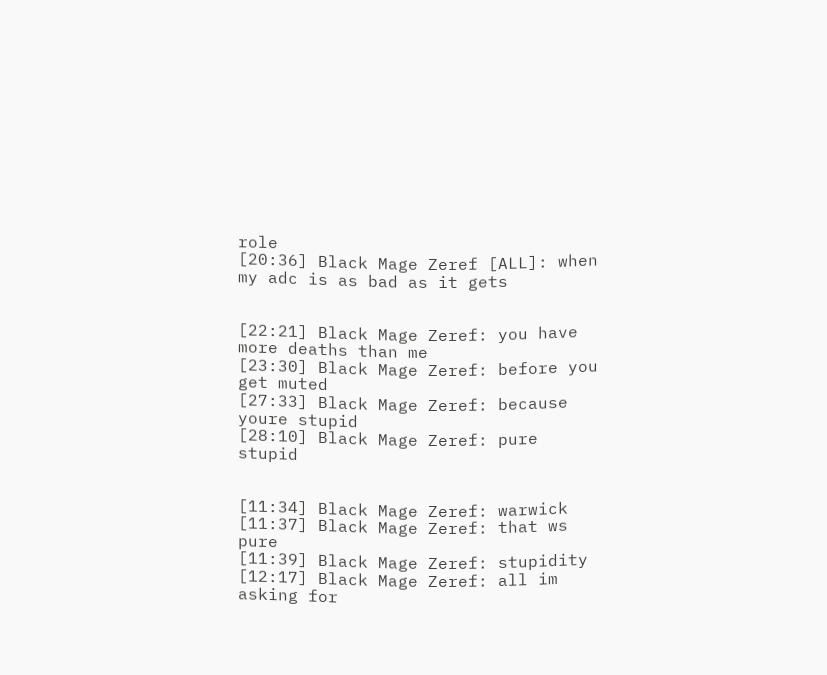role
[20:36] Black Mage Zeref [ALL]: when my adc is as bad as it gets


[22:21] Black Mage Zeref: you have more deaths than me
[23:30] Black Mage Zeref: before you get muted
[27:33] Black Mage Zeref: because youre stupid
[28:10] Black Mage Zeref: pure stupid


[11:34] Black Mage Zeref: warwick
[11:37] Black Mage Zeref: that ws pure
[11:39] Black Mage Zeref: stupidity
[12:17] Black Mage Zeref: all im asking for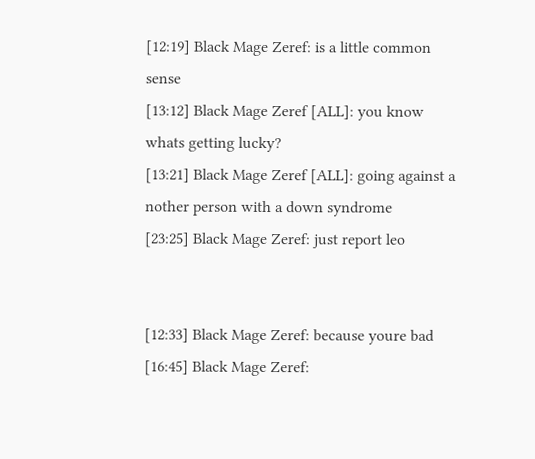[12:19] Black Mage Zeref: is a little common sense
[13:12] Black Mage Zeref [ALL]: you know whats getting lucky?
[13:21] Black Mage Zeref [ALL]: going against a nother person with a down syndrome
[23:25] Black Mage Zeref: just report leo


[12:33] Black Mage Zeref: because youre bad
[16:45] Black Mage Zeref: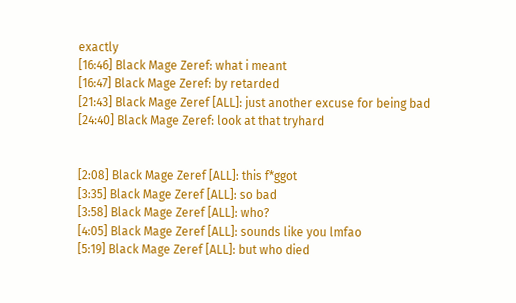exactly
[16:46] Black Mage Zeref: what i meant
[16:47] Black Mage Zeref: by retarded
[21:43] Black Mage Zeref [ALL]: just another excuse for being bad
[24:40] Black Mage Zeref: look at that tryhard


[2:08] Black Mage Zeref [ALL]: this f*ggot
[3:35] Black Mage Zeref [ALL]: so bad
[3:58] Black Mage Zeref [ALL]: who?
[4:05] Black Mage Zeref [ALL]: sounds like you lmfao
[5:19] Black Mage Zeref [ALL]: but who died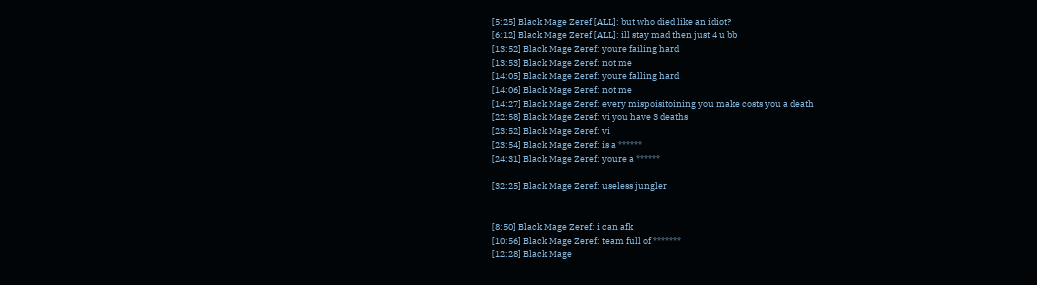[5:25] Black Mage Zeref [ALL]: but who died like an idiot?
[6:12] Black Mage Zeref [ALL]: ill stay mad then just 4 u bb
[13:52] Black Mage Zeref: youre failing hard
[13:53] Black Mage Zeref: not me
[14:05] Black Mage Zeref: youre falling hard
[14:06] Black Mage Zeref: not me
[14:27] Black Mage Zeref: every mispoisitoining you make costs you a death
[22:58] Black Mage Zeref: vi you have 3 deaths
[23:52] Black Mage Zeref: vi
[23:54] Black Mage Zeref: is a ******
[24:31] Black Mage Zeref: youre a ******

[32:25] Black Mage Zeref: useless jungler


[8:50] Black Mage Zeref: i can afk
[10:56] Black Mage Zeref: team full of *******
[12:28] Black Mage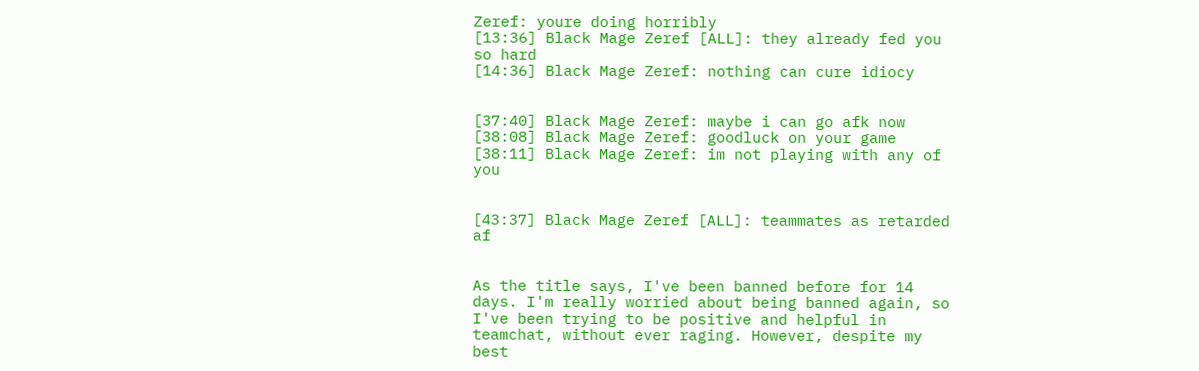Zeref: youre doing horribly
[13:36] Black Mage Zeref [ALL]: they already fed you so hard
[14:36] Black Mage Zeref: nothing can cure idiocy


[37:40] Black Mage Zeref: maybe i can go afk now
[38:08] Black Mage Zeref: goodluck on your game
[38:11] Black Mage Zeref: im not playing with any of you


[43:37] Black Mage Zeref [ALL]: teammates as retarded af


As the title says, I've been banned before for 14 days. I'm really worried about being banned again, so I've been trying to be positive and helpful in teamchat, without ever raging. However, despite my best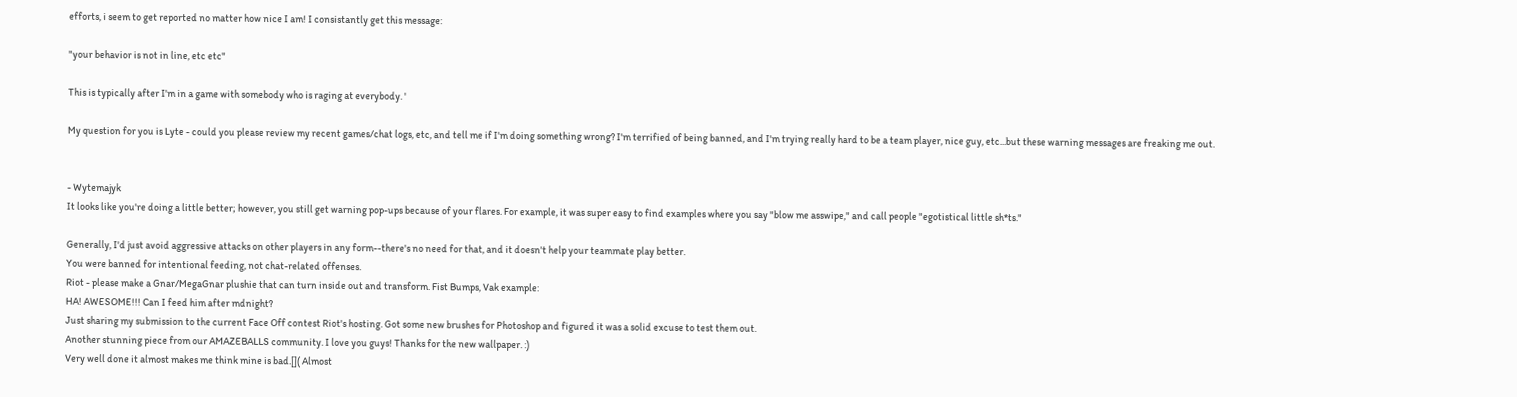efforts, i seem to get reported no matter how nice I am! I consistantly get this message:

"your behavior is not in line, etc etc"

This is typically after I'm in a game with somebody who is raging at everybody. '

My question for you is Lyte - could you please review my recent games/chat logs, etc, and tell me if I'm doing something wrong? I'm terrified of being banned, and I'm trying really hard to be a team player, nice guy, etc...but these warning messages are freaking me out.


- Wytemajyk
It looks like you're doing a little better; however, you still get warning pop-ups because of your flares. For example, it was super easy to find examples where you say "blow me asswipe," and call people "egotistical little sh*ts."

Generally, I'd just avoid aggressive attacks on other players in any form--there's no need for that, and it doesn't help your teammate play better.
You were banned for intentional feeding, not chat-related offenses.
Riot - please make a Gnar/MegaGnar plushie that can turn inside out and transform. Fist Bumps, Vak example:
HA! AWESOME!!! Can I feed him after mdnight?
Just sharing my submission to the current Face Off contest Riot's hosting. Got some new brushes for Photoshop and figured it was a solid excuse to test them out.
Another stunning piece from our AMAZEBALLS community. I love you guys! Thanks for the new wallpaper. :)
Very well done it almost makes me think mine is bad.[]( Almost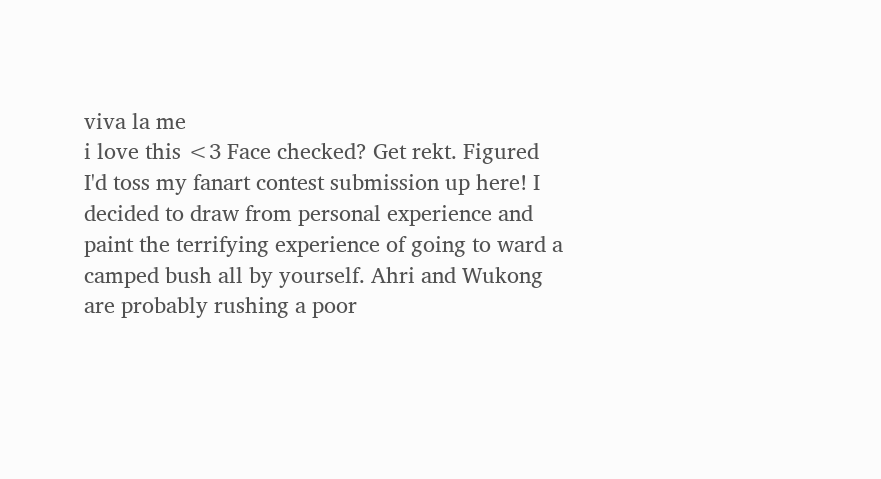viva la me
i love this <3 Face checked? Get rekt. Figured I'd toss my fanart contest submission up here! I decided to draw from personal experience and paint the terrifying experience of going to ward a camped bush all by yourself. Ahri and Wukong are probably rushing a poor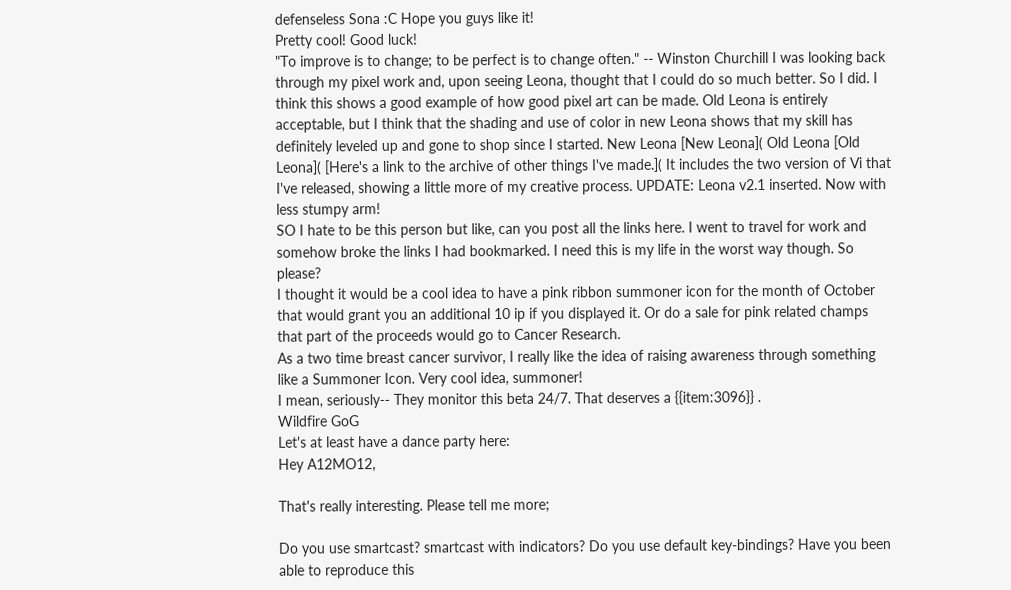defenseless Sona :C Hope you guys like it!
Pretty cool! Good luck!
"To improve is to change; to be perfect is to change often." -- Winston Churchill I was looking back through my pixel work and, upon seeing Leona, thought that I could do so much better. So I did. I think this shows a good example of how good pixel art can be made. Old Leona is entirely acceptable, but I think that the shading and use of color in new Leona shows that my skill has definitely leveled up and gone to shop since I started. New Leona [New Leona]( Old Leona [Old Leona]( [Here's a link to the archive of other things I've made.]( It includes the two version of Vi that I've released, showing a little more of my creative process. UPDATE: Leona v2.1 inserted. Now with less stumpy arm!
SO I hate to be this person but like, can you post all the links here. I went to travel for work and somehow broke the links I had bookmarked. I need this is my life in the worst way though. So please?
I thought it would be a cool idea to have a pink ribbon summoner icon for the month of October that would grant you an additional 10 ip if you displayed it. Or do a sale for pink related champs that part of the proceeds would go to Cancer Research.
As a two time breast cancer survivor, I really like the idea of raising awareness through something like a Summoner Icon. Very cool idea, summoner!
I mean, seriously-- They monitor this beta 24/7. That deserves a {{item:3096}} .
Wildfire GoG
Let's at least have a dance party here:
Hey A12MO12,

That's really interesting. Please tell me more;

Do you use smartcast? smartcast with indicators? Do you use default key-bindings? Have you been able to reproduce this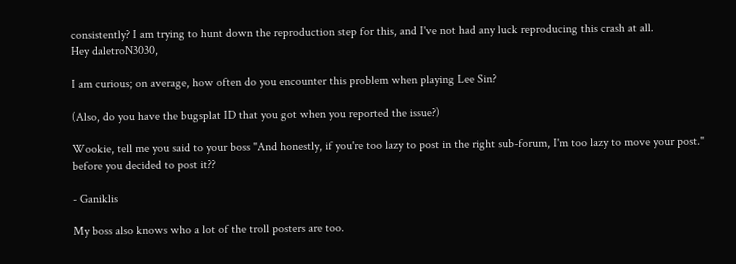consistently? I am trying to hunt down the reproduction step for this, and I've not had any luck reproducing this crash at all.
Hey daletroN3030,

I am curious; on average, how often do you encounter this problem when playing Lee Sin?

(Also, do you have the bugsplat ID that you got when you reported the issue?)

Wookie, tell me you said to your boss "And honestly, if you're too lazy to post in the right sub-forum, I'm too lazy to move your post." before you decided to post it??

- Ganiklis

My boss also knows who a lot of the troll posters are too.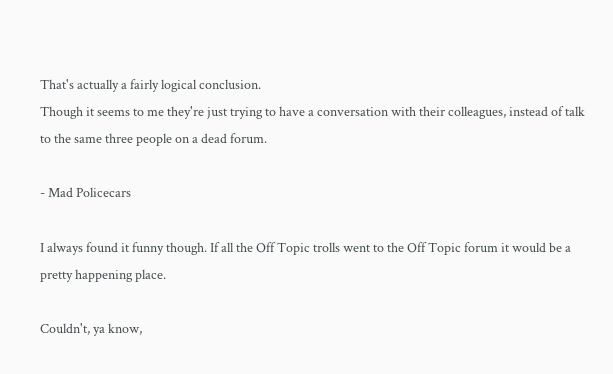That's actually a fairly logical conclusion.
Though it seems to me they're just trying to have a conversation with their colleagues, instead of talk to the same three people on a dead forum.

- Mad Policecars

I always found it funny though. If all the Off Topic trolls went to the Off Topic forum it would be a pretty happening place.

Couldn't, ya know,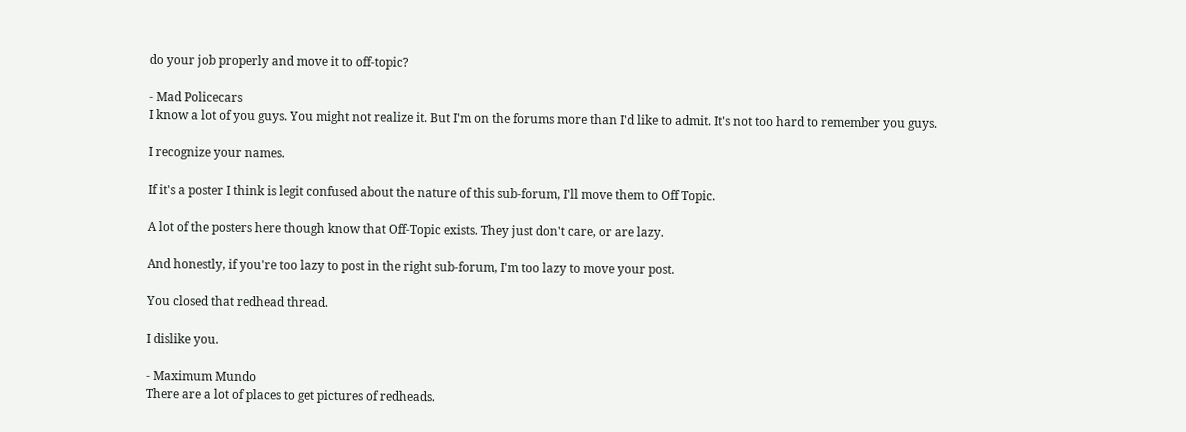do your job properly and move it to off-topic?

- Mad Policecars
I know a lot of you guys. You might not realize it. But I'm on the forums more than I'd like to admit. It's not too hard to remember you guys.

I recognize your names.

If it's a poster I think is legit confused about the nature of this sub-forum, I'll move them to Off Topic.

A lot of the posters here though know that Off-Topic exists. They just don't care, or are lazy.

And honestly, if you're too lazy to post in the right sub-forum, I'm too lazy to move your post.

You closed that redhead thread.

I dislike you.

- Maximum Mundo
There are a lot of places to get pictures of redheads.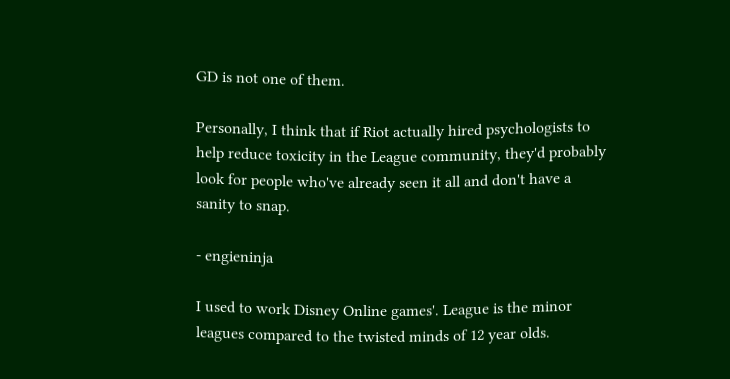GD is not one of them.

Personally, I think that if Riot actually hired psychologists to help reduce toxicity in the League community, they'd probably look for people who've already seen it all and don't have a sanity to snap.

- engieninja

I used to work Disney Online games'. League is the minor leagues compared to the twisted minds of 12 year olds.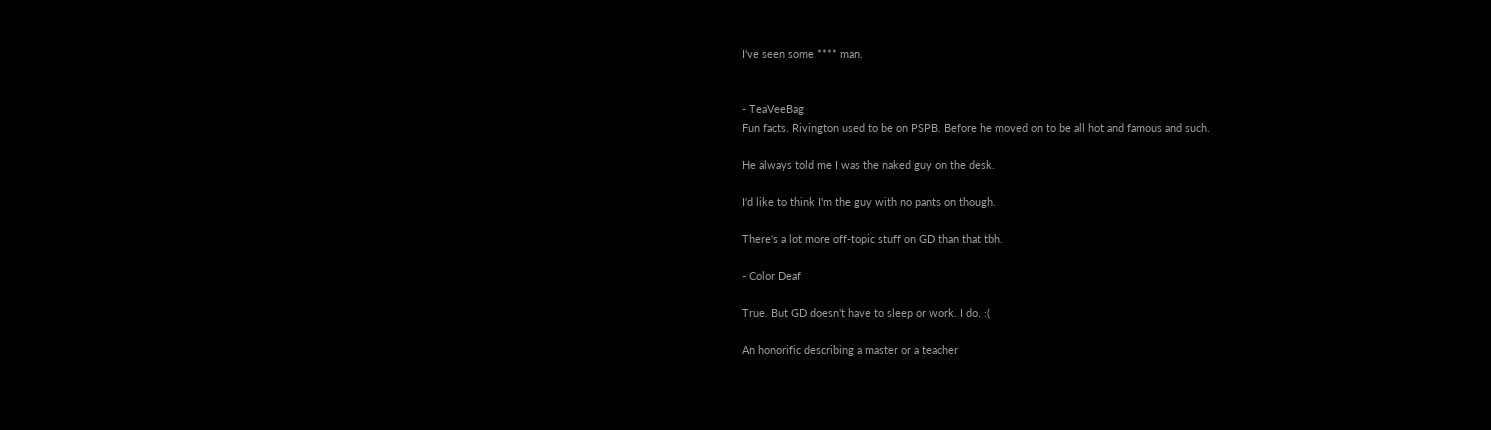I've seen some **** man.


- TeaVeeBag
Fun facts. Rivington used to be on PSPB. Before he moved on to be all hot and famous and such.

He always told me I was the naked guy on the desk.

I'd like to think I'm the guy with no pants on though.

There's a lot more off-topic stuff on GD than that tbh.

- Color Deaf

True. But GD doesn't have to sleep or work. I do. :(

An honorific describing a master or a teacher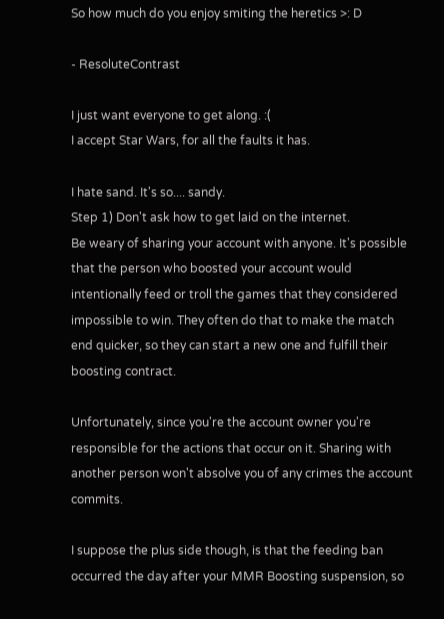So how much do you enjoy smiting the heretics >: D

- ResoluteContrast

I just want everyone to get along. :(
I accept Star Wars, for all the faults it has.

I hate sand. It's so.... sandy.
Step 1) Don't ask how to get laid on the internet.
Be weary of sharing your account with anyone. It's possible that the person who boosted your account would intentionally feed or troll the games that they considered impossible to win. They often do that to make the match end quicker, so they can start a new one and fulfill their boosting contract.

Unfortunately, since you're the account owner you're responsible for the actions that occur on it. Sharing with another person won't absolve you of any crimes the account commits.

I suppose the plus side though, is that the feeding ban occurred the day after your MMR Boosting suspension, so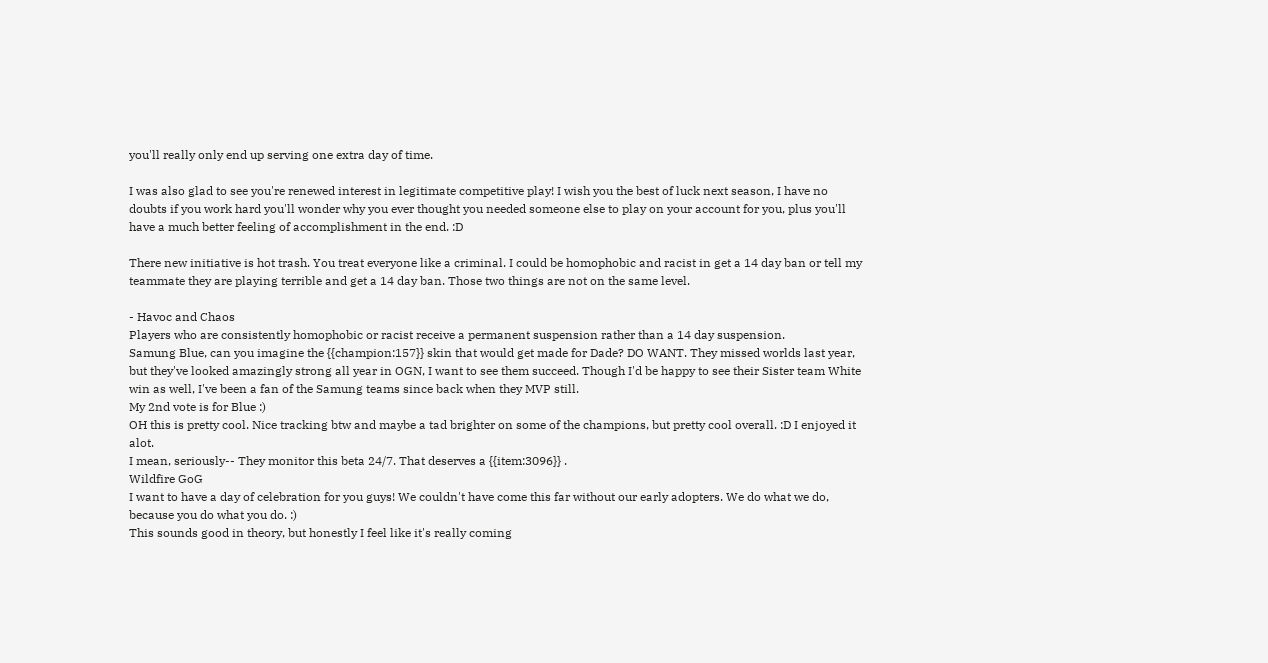you'll really only end up serving one extra day of time.

I was also glad to see you're renewed interest in legitimate competitive play! I wish you the best of luck next season, I have no doubts if you work hard you'll wonder why you ever thought you needed someone else to play on your account for you, plus you'll have a much better feeling of accomplishment in the end. :D

There new initiative is hot trash. You treat everyone like a criminal. I could be homophobic and racist in get a 14 day ban or tell my teammate they are playing terrible and get a 14 day ban. Those two things are not on the same level.

- Havoc and Chaos
Players who are consistently homophobic or racist receive a permanent suspension rather than a 14 day suspension.
Samung Blue, can you imagine the {{champion:157}} skin that would get made for Dade? DO WANT. They missed worlds last year, but they've looked amazingly strong all year in OGN, I want to see them succeed. Though I'd be happy to see their Sister team White win as well, I've been a fan of the Samung teams since back when they MVP still.
My 2nd vote is for Blue :)
OH this is pretty cool. Nice tracking btw and maybe a tad brighter on some of the champions, but pretty cool overall. :D I enjoyed it alot.
I mean, seriously-- They monitor this beta 24/7. That deserves a {{item:3096}} .
Wildfire GoG
I want to have a day of celebration for you guys! We couldn't have come this far without our early adopters. We do what we do, because you do what you do. :)
This sounds good in theory, but honestly I feel like it's really coming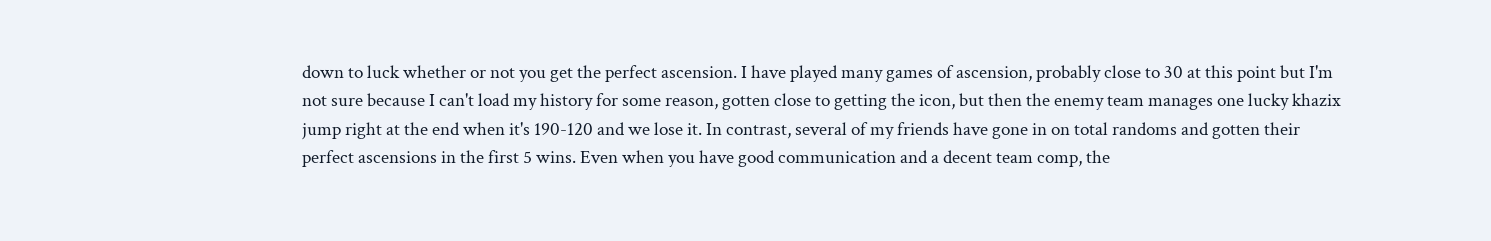down to luck whether or not you get the perfect ascension. I have played many games of ascension, probably close to 30 at this point but I'm not sure because I can't load my history for some reason, gotten close to getting the icon, but then the enemy team manages one lucky khazix jump right at the end when it's 190-120 and we lose it. In contrast, several of my friends have gone in on total randoms and gotten their perfect ascensions in the first 5 wins. Even when you have good communication and a decent team comp, the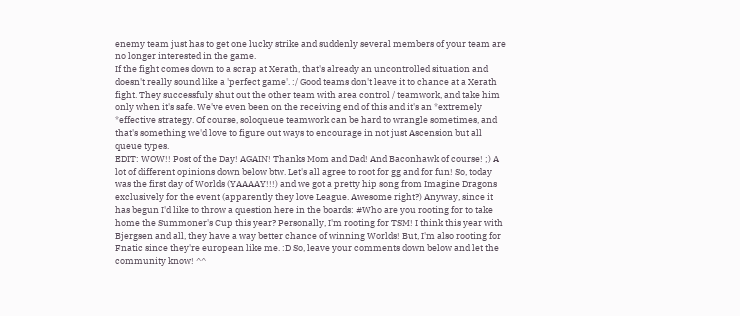enemy team just has to get one lucky strike and suddenly several members of your team are no longer interested in the game.
If the fight comes down to a scrap at Xerath, that's already an uncontrolled situation and doesn't really sound like a 'perfect game'. :/ Good teams don't leave it to chance at a Xerath fight. They successfuly shut out the other team with area control / teamwork, and take him only when it's safe. We've even been on the receiving end of this and it's an *extremely *effective strategy. Of course, soloqueue teamwork can be hard to wrangle sometimes, and that's something we'd love to figure out ways to encourage in not just Ascension but all queue types.
EDIT: WOW!! Post of the Day! AGAIN! Thanks Mom and Dad! And Baconhawk of course! ;) A lot of different opinions down below btw. Let's all agree to root for gg and for fun! So, today was the first day of Worlds (YAAAAY!!!) and we got a pretty hip song from Imagine Dragons exclusively for the event (apparently they love League. Awesome right?) Anyway, since it has begun I'd like to throw a question here in the boards: #Who are you rooting for to take home the Summoner's Cup this year? Personally, I'm rooting for TSM! I think this year with Bjergsen and all, they have a way better chance of winning Worlds! But, I'm also rooting for Fnatic since they're european like me. :D So, leave your comments down below and let the community know! ^^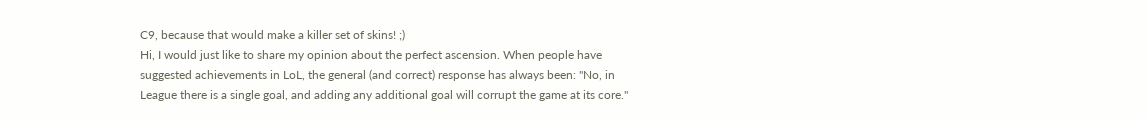C9, because that would make a killer set of skins! ;)
Hi, I would just like to share my opinion about the perfect ascension. When people have suggested achievements in LoL, the general (and correct) response has always been: "No, in League there is a single goal, and adding any additional goal will corrupt the game at its core."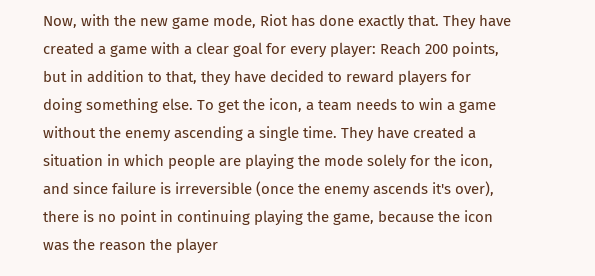Now, with the new game mode, Riot has done exactly that. They have created a game with a clear goal for every player: Reach 200 points, but in addition to that, they have decided to reward players for doing something else. To get the icon, a team needs to win a game without the enemy ascending a single time. They have created a situation in which people are playing the mode solely for the icon, and since failure is irreversible (once the enemy ascends it's over), there is no point in continuing playing the game, because the icon was the reason the player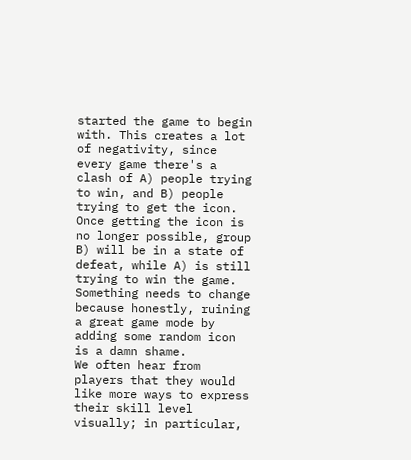started the game to begin with. This creates a lot of negativity, since every game there's a clash of A) people trying to win, and B) people trying to get the icon. Once getting the icon is no longer possible, group B) will be in a state of defeat, while A) is still trying to win the game. Something needs to change because honestly, ruining a great game mode by adding some random icon is a damn shame.
We often hear from players that they would like more ways to express their skill level visually; in particular,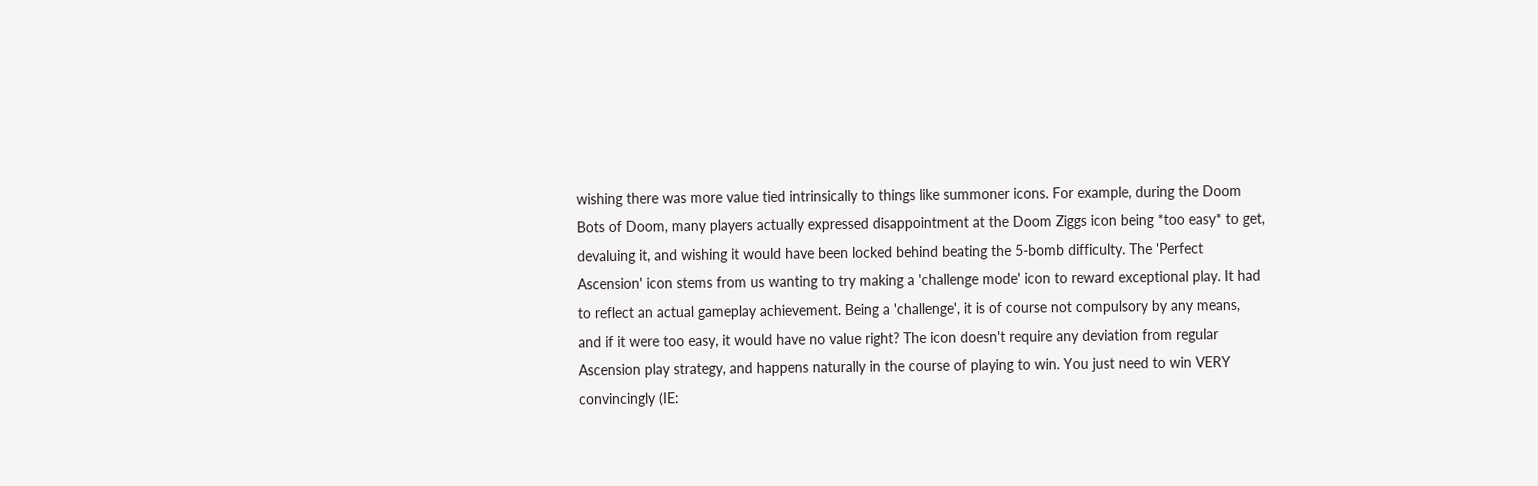wishing there was more value tied intrinsically to things like summoner icons. For example, during the Doom Bots of Doom, many players actually expressed disappointment at the Doom Ziggs icon being *too easy* to get, devaluing it, and wishing it would have been locked behind beating the 5-bomb difficulty. The 'Perfect Ascension' icon stems from us wanting to try making a 'challenge mode' icon to reward exceptional play. It had to reflect an actual gameplay achievement. Being a 'challenge', it is of course not compulsory by any means, and if it were too easy, it would have no value right? The icon doesn't require any deviation from regular Ascension play strategy, and happens naturally in the course of playing to win. You just need to win VERY convincingly (IE: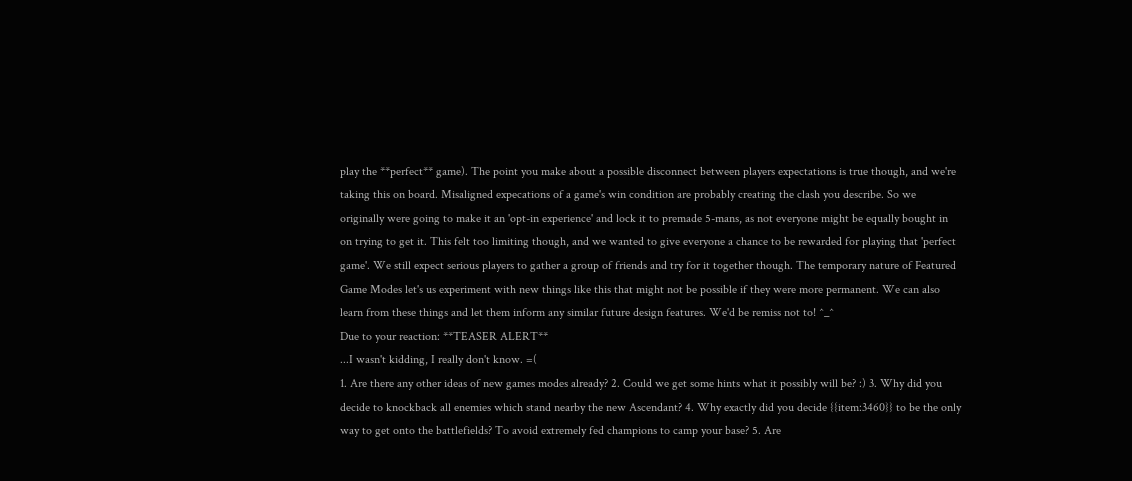play the **perfect** game). The point you make about a possible disconnect between players expectations is true though, and we're taking this on board. Misaligned expecations of a game's win condition are probably creating the clash you describe. So we originally were going to make it an 'opt-in experience' and lock it to premade 5-mans, as not everyone might be equally bought in on trying to get it. This felt too limiting though, and we wanted to give everyone a chance to be rewarded for playing that 'perfect game'. We still expect serious players to gather a group of friends and try for it together though. The temporary nature of Featured Game Modes let's us experiment with new things like this that might not be possible if they were more permanent. We can also learn from these things and let them inform any similar future design features. We'd be remiss not to! ^_^
Due to your reaction: **TEASER ALERT**
...I wasn't kidding, I really don't know. =(
1. Are there any other ideas of new games modes already? 2. Could we get some hints what it possibly will be? :) 3. Why did you decide to knockback all enemies which stand nearby the new Ascendant? 4. Why exactly did you decide {{item:3460}} to be the only way to get onto the battlefields? To avoid extremely fed champions to camp your base? 5. Are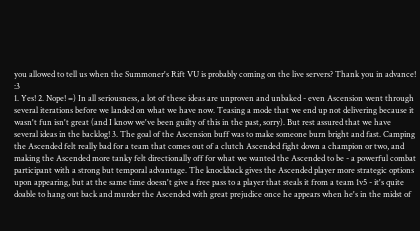you allowed to tell us when the Summoner's Rift VU is probably coming on the live servers? Thank you in advance! :3
1. Yes! 2. Nope! =) In all seriousness, a lot of these ideas are unproven and unbaked - even Ascension went through several iterations before we landed on what we have now. Teasing a mode that we end up not delivering because it wasn't fun isn't great (and I know we've been guilty of this in the past, sorry). But rest assured that we have several ideas in the backlog! 3. The goal of the Ascension buff was to make someone burn bright and fast. Camping the Ascended felt really bad for a team that comes out of a clutch Ascended fight down a champion or two, and making the Ascended more tanky felt directionally off for what we wanted the Ascended to be - a powerful combat participant with a strong but temporal advantage. The knockback gives the Ascended player more strategic options upon appearing, but at the same time doesn't give a free pass to a player that steals it from a team 1v5 - it's quite doable to hang out back and murder the Ascended with great prejudice once he appears when he's in the midst of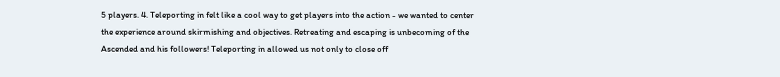5 players. 4. Teleporting in felt like a cool way to get players into the action - we wanted to center the experience around skirmishing and objectives. Retreating and escaping is unbecoming of the Ascended and his followers! Teleporting in allowed us not only to close off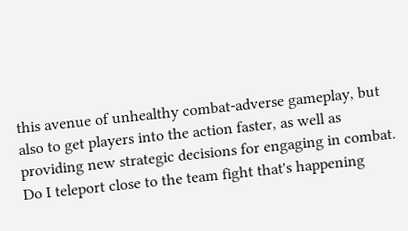this avenue of unhealthy combat-adverse gameplay, but also to get players into the action faster, as well as providing new strategic decisions for engaging in combat. Do I teleport close to the team fight that's happening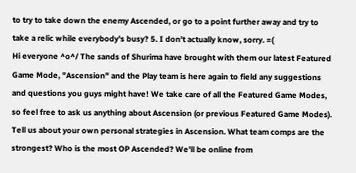to try to take down the enemy Ascended, or go to a point further away and try to take a relic while everybody's busy? 5. I don't actually know, sorry. =(
Hi everyone ^o^/ The sands of Shurima have brought with them our latest Featured Game Mode, "Ascension" and the Play team is here again to field any suggestions and questions you guys might have! We take care of all the Featured Game Modes, so feel free to ask us anything about Ascension (or previous Featured Game Modes). Tell us about your own personal strategies in Ascension. What team comps are the strongest? Who is the most OP Ascended? We'll be online from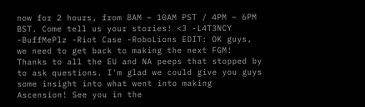now for 2 hours, from 8AM ~ 10AM PST / 4PM ~ 6PM BST. Come tell us your stories! <3 -L4T3NCY -BuffMePlz -Riot Case -RoboLions EDIT: OK guys, we need to get back to making the next FGM! Thanks to all the EU and NA peeps that stopped by to ask questions. I'm glad we could give you guys some insight into what went into making Ascension! See you in the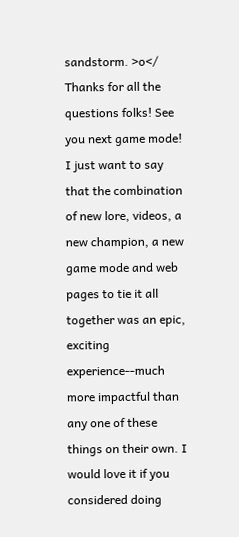sandstorm. >o</
Thanks for all the questions folks! See you next game mode!
I just want to say that the combination of new lore, videos, a new champion, a new game mode and web pages to tie it all together was an epic, exciting experience--much more impactful than any one of these things on their own. I would love it if you considered doing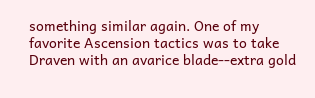something similar again. One of my favorite Ascension tactics was to take Draven with an avarice blade--extra gold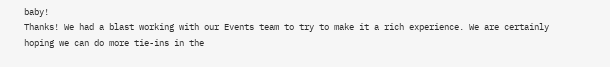baby!
Thanks! We had a blast working with our Events team to try to make it a rich experience. We are certainly hoping we can do more tie-ins in the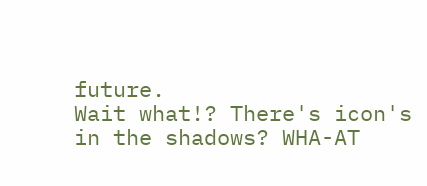future.
Wait what!? There's icon's in the shadows? WHA-AT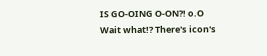IS GO-OING O-ON?! o.O
Wait what!? There's icon's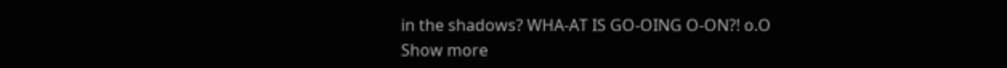in the shadows? WHA-AT IS GO-OING O-ON?! o.O
Show more